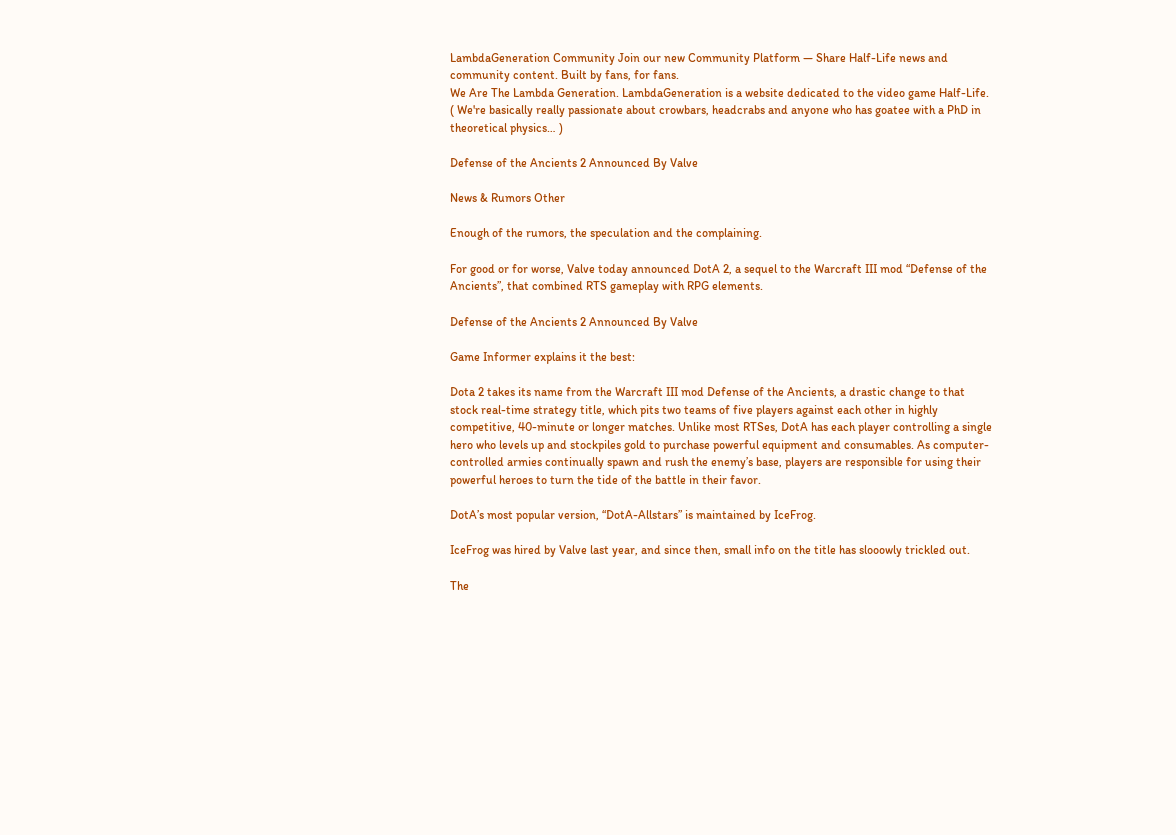LambdaGeneration Community Join our new Community Platform — Share Half-Life news and community content. Built by fans, for fans.
We Are The Lambda Generation. LambdaGeneration is a website dedicated to the video game Half-Life. ( We're basically really passionate about crowbars, headcrabs and anyone who has goatee with a PhD in theoretical physics… )

Defense of the Ancients 2 Announced By Valve

News & Rumors Other

Enough of the rumors, the speculation and the complaining.

For good or for worse, Valve today announced DotA 2, a sequel to the Warcraft III mod “Defense of the Ancients”, that combined RTS gameplay with RPG elements.

Defense of the Ancients 2 Announced By Valve

Game Informer explains it the best:

Dota 2 takes its name from the Warcraft III mod Defense of the Ancients, a drastic change to that stock real-time strategy title, which pits two teams of five players against each other in highly competitive, 40-minute or longer matches. Unlike most RTSes, DotA has each player controlling a single hero who levels up and stockpiles gold to purchase powerful equipment and consumables. As computer-controlled armies continually spawn and rush the enemy’s base, players are responsible for using their powerful heroes to turn the tide of the battle in their favor.

DotA’s most popular version, “DotA-Allstars” is maintained by IceFrog.

IceFrog was hired by Valve last year, and since then, small info on the title has slooowly trickled out.

The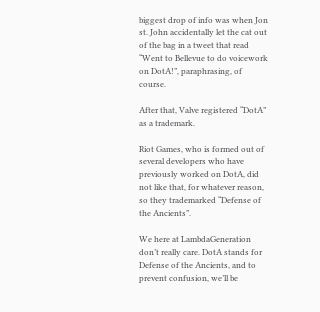biggest drop of info was when Jon st. John accidentally let the cat out of the bag in a tweet that read “Went to Bellevue to do voicework on DotA!”, paraphrasing, of course.

After that, Valve registered “DotA” as a trademark.

Riot Games, who is formed out of several developers who have previously worked on DotA, did not like that, for whatever reason, so they trademarked “Defense of the Ancients”.

We here at LambdaGeneration don’t really care. DotA stands for Defense of the Ancients, and to prevent confusion, we’ll be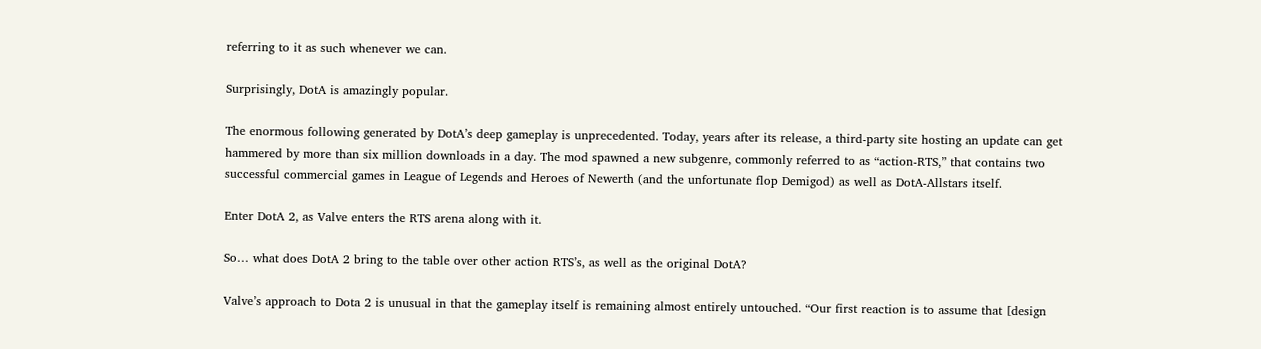referring to it as such whenever we can.

Surprisingly, DotA is amazingly popular.

The enormous following generated by DotA’s deep gameplay is unprecedented. Today, years after its release, a third-party site hosting an update can get hammered by more than six million downloads in a day. The mod spawned a new subgenre, commonly referred to as “action-RTS,” that contains two successful commercial games in League of Legends and Heroes of Newerth (and the unfortunate flop Demigod) as well as DotA-Allstars itself.

Enter DotA 2, as Valve enters the RTS arena along with it.

So… what does DotA 2 bring to the table over other action RTS’s, as well as the original DotA?

Valve’s approach to Dota 2 is unusual in that the gameplay itself is remaining almost entirely untouched. “Our first reaction is to assume that [design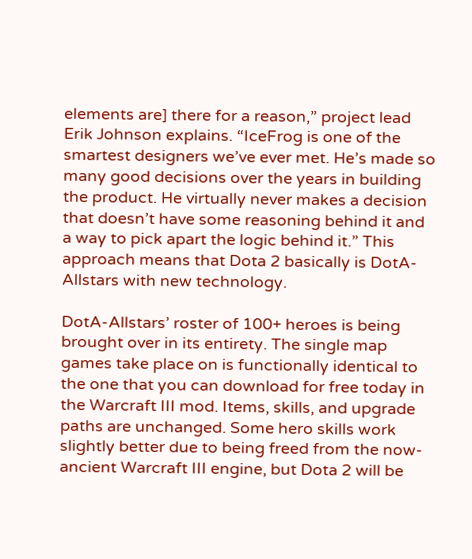elements are] there for a reason,” project lead Erik Johnson explains. “IceFrog is one of the smartest designers we’ve ever met. He’s made so many good decisions over the years in building the product. He virtually never makes a decision that doesn’t have some reasoning behind it and a way to pick apart the logic behind it.” This approach means that Dota 2 basically is DotA-Allstars with new technology.

DotA-Allstars’ roster of 100+ heroes is being brought over in its entirety. The single map games take place on is functionally identical to the one that you can download for free today in the Warcraft III mod. Items, skills, and upgrade paths are unchanged. Some hero skills work slightly better due to being freed from the now-ancient Warcraft III engine, but Dota 2 will be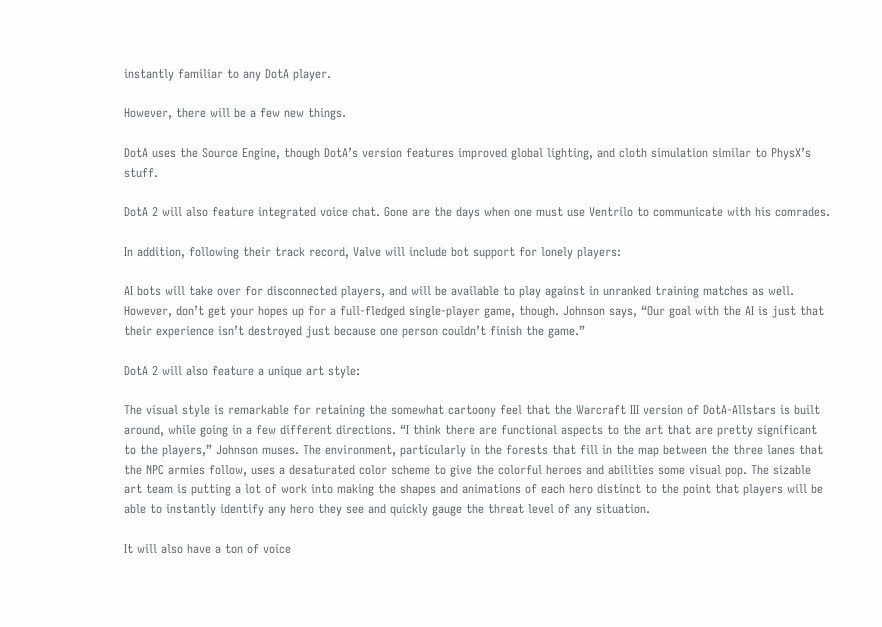instantly familiar to any DotA player.

However, there will be a few new things.

DotA uses the Source Engine, though DotA’s version features improved global lighting, and cloth simulation similar to PhysX’s stuff.

DotA 2 will also feature integrated voice chat. Gone are the days when one must use Ventrilo to communicate with his comrades.

In addition, following their track record, Valve will include bot support for lonely players:

AI bots will take over for disconnected players, and will be available to play against in unranked training matches as well. However, don’t get your hopes up for a full-fledged single-player game, though. Johnson says, “Our goal with the AI is just that their experience isn’t destroyed just because one person couldn’t finish the game.”

DotA 2 will also feature a unique art style:

The visual style is remarkable for retaining the somewhat cartoony feel that the Warcraft III version of DotA-Allstars is built around, while going in a few different directions. “I think there are functional aspects to the art that are pretty significant to the players,” Johnson muses. The environment, particularly in the forests that fill in the map between the three lanes that the NPC armies follow, uses a desaturated color scheme to give the colorful heroes and abilities some visual pop. The sizable art team is putting a lot of work into making the shapes and animations of each hero distinct to the point that players will be able to instantly identify any hero they see and quickly gauge the threat level of any situation.

It will also have a ton of voice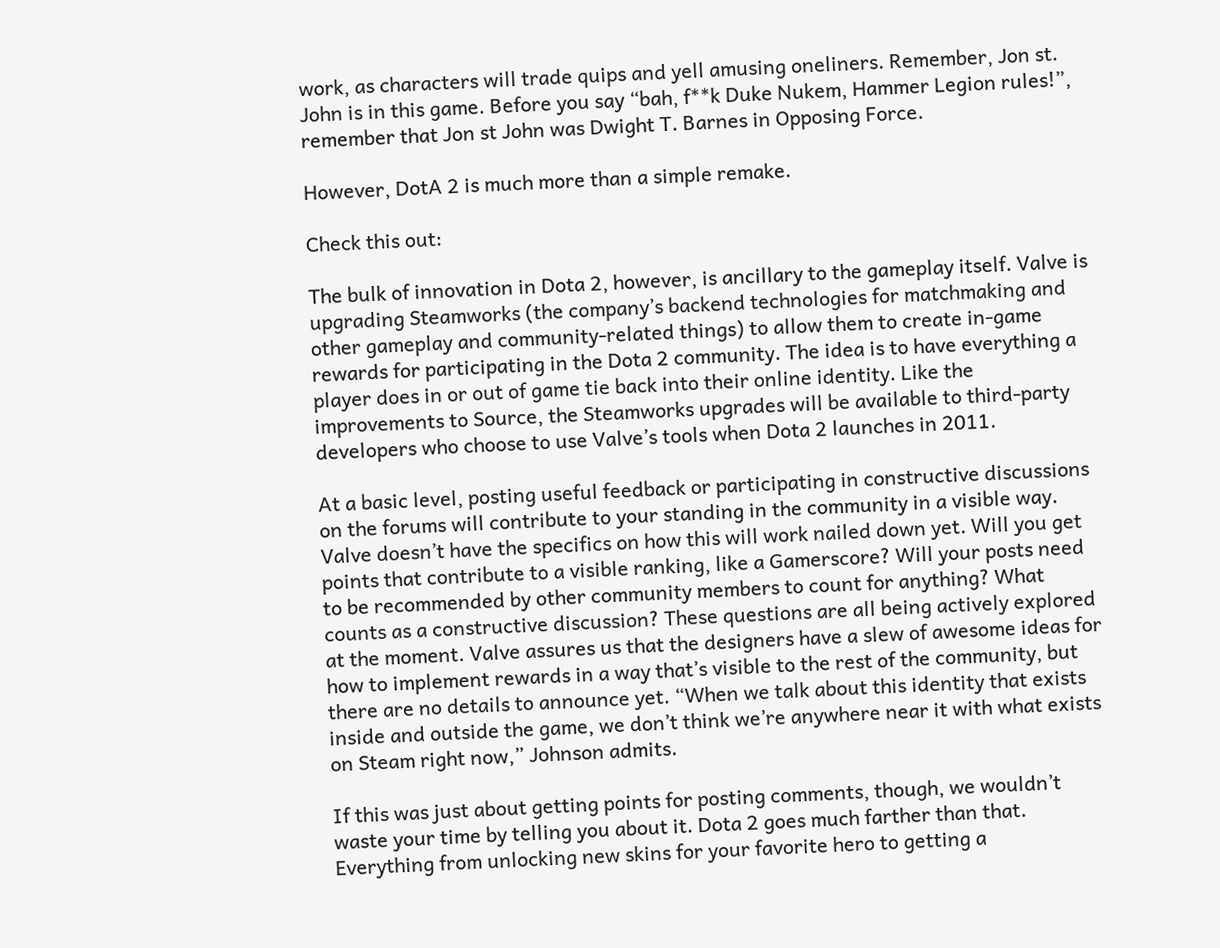work, as characters will trade quips and yell amusing oneliners. Remember, Jon st. John is in this game. Before you say “bah, f**k Duke Nukem, Hammer Legion rules!”, remember that Jon st John was Dwight T. Barnes in Opposing Force.

However, DotA 2 is much more than a simple remake.

Check this out:

The bulk of innovation in Dota 2, however, is ancillary to the gameplay itself. Valve is upgrading Steamworks (the company’s backend technologies for matchmaking and other gameplay and community-related things) to allow them to create in-game rewards for participating in the Dota 2 community. The idea is to have everything a player does in or out of game tie back into their online identity. Like the improvements to Source, the Steamworks upgrades will be available to third-party developers who choose to use Valve’s tools when Dota 2 launches in 2011.

At a basic level, posting useful feedback or participating in constructive discussions on the forums will contribute to your standing in the community in a visible way. Valve doesn’t have the specifics on how this will work nailed down yet. Will you get points that contribute to a visible ranking, like a Gamerscore? Will your posts need to be recommended by other community members to count for anything? What counts as a constructive discussion? These questions are all being actively explored at the moment. Valve assures us that the designers have a slew of awesome ideas for how to implement rewards in a way that’s visible to the rest of the community, but there are no details to announce yet. “When we talk about this identity that exists inside and outside the game, we don’t think we’re anywhere near it with what exists on Steam right now,” Johnson admits.

If this was just about getting points for posting comments, though, we wouldn’t waste your time by telling you about it. Dota 2 goes much farther than that. Everything from unlocking new skins for your favorite hero to getting a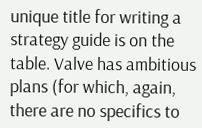unique title for writing a strategy guide is on the table. Valve has ambitious plans (for which, again, there are no specifics to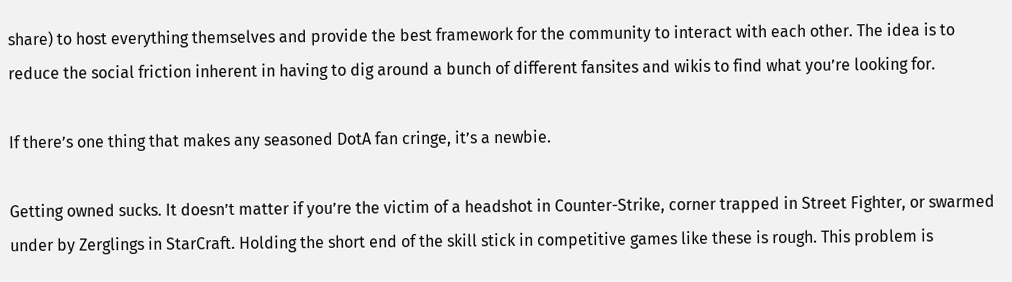share) to host everything themselves and provide the best framework for the community to interact with each other. The idea is to reduce the social friction inherent in having to dig around a bunch of different fansites and wikis to find what you’re looking for.

If there’s one thing that makes any seasoned DotA fan cringe, it’s a newbie.

Getting owned sucks. It doesn’t matter if you’re the victim of a headshot in Counter-Strike, corner trapped in Street Fighter, or swarmed under by Zerglings in StarCraft. Holding the short end of the skill stick in competitive games like these is rough. This problem is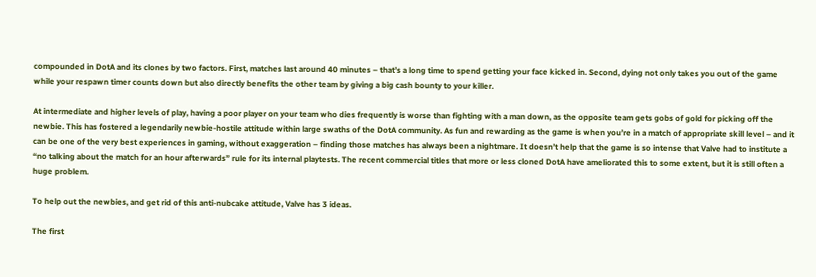compounded in DotA and its clones by two factors. First, matches last around 40 minutes – that’s a long time to spend getting your face kicked in. Second, dying not only takes you out of the game while your respawn timer counts down but also directly benefits the other team by giving a big cash bounty to your killer.

At intermediate and higher levels of play, having a poor player on your team who dies frequently is worse than fighting with a man down, as the opposite team gets gobs of gold for picking off the newbie. This has fostered a legendarily newbie-hostile attitude within large swaths of the DotA community. As fun and rewarding as the game is when you’re in a match of appropriate skill level – and it can be one of the very best experiences in gaming, without exaggeration – finding those matches has always been a nightmare. It doesn’t help that the game is so intense that Valve had to institute a “no talking about the match for an hour afterwards” rule for its internal playtests. The recent commercial titles that more or less cloned DotA have ameliorated this to some extent, but it is still often a huge problem.

To help out the newbies, and get rid of this anti-nubcake attitude, Valve has 3 ideas.

The first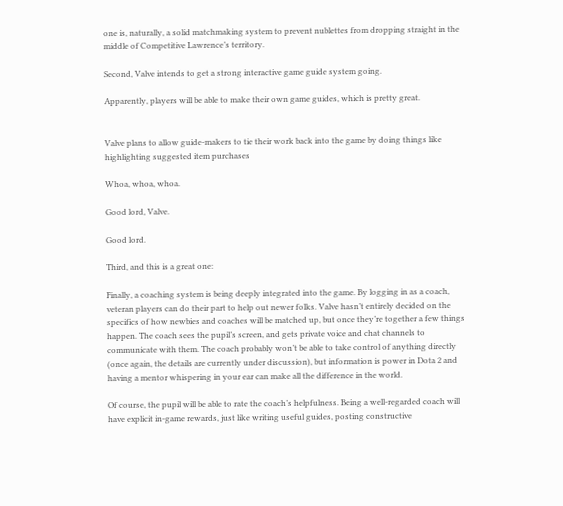one is, naturally, a solid matchmaking system to prevent nublettes from dropping straight in the middle of Competitive Lawrence’s territory.

Second, Valve intends to get a strong interactive game guide system going.

Apparently, players will be able to make their own game guides, which is pretty great.


Valve plans to allow guide-makers to tie their work back into the game by doing things like highlighting suggested item purchases

Whoa, whoa, whoa.

Good lord, Valve.

Good lord.

Third, and this is a great one:

Finally, a coaching system is being deeply integrated into the game. By logging in as a coach, veteran players can do their part to help out newer folks. Valve hasn’t entirely decided on the specifics of how newbies and coaches will be matched up, but once they’re together a few things happen. The coach sees the pupil’s screen, and gets private voice and chat channels to communicate with them. The coach probably won’t be able to take control of anything directly (once again, the details are currently under discussion), but information is power in Dota 2 and having a mentor whispering in your ear can make all the difference in the world.

Of course, the pupil will be able to rate the coach’s helpfulness. Being a well-regarded coach will have explicit in-game rewards, just like writing useful guides, posting constructive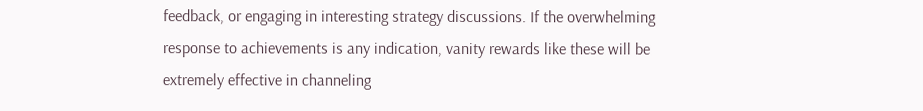feedback, or engaging in interesting strategy discussions. If the overwhelming response to achievements is any indication, vanity rewards like these will be extremely effective in channeling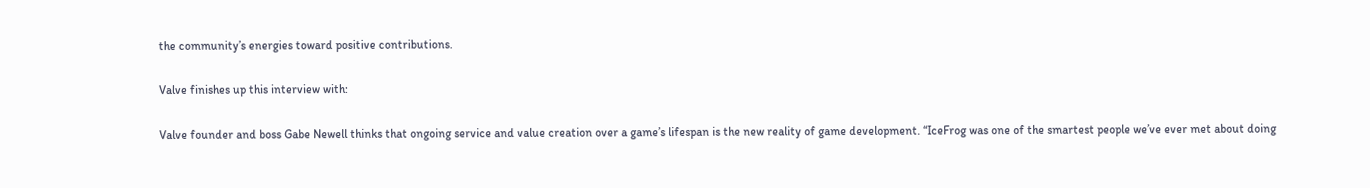the community’s energies toward positive contributions.

Valve finishes up this interview with:

Valve founder and boss Gabe Newell thinks that ongoing service and value creation over a game’s lifespan is the new reality of game development. “IceFrog was one of the smartest people we’ve ever met about doing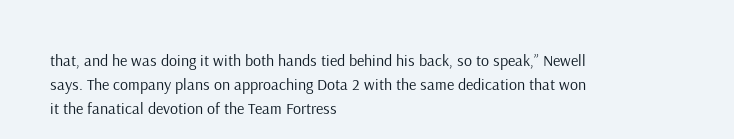that, and he was doing it with both hands tied behind his back, so to speak,” Newell says. The company plans on approaching Dota 2 with the same dedication that won it the fanatical devotion of the Team Fortress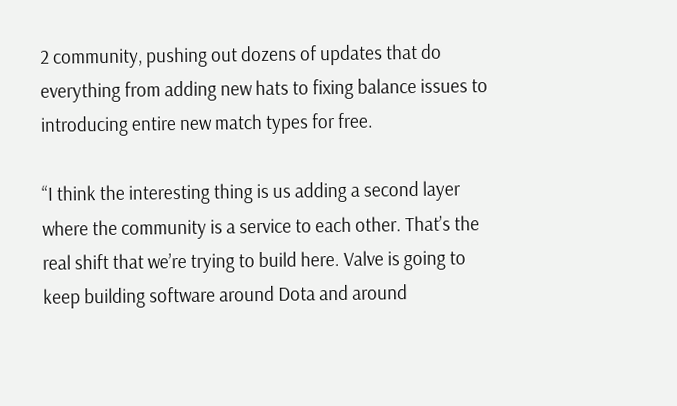2 community, pushing out dozens of updates that do everything from adding new hats to fixing balance issues to introducing entire new match types for free.

“I think the interesting thing is us adding a second layer where the community is a service to each other. That’s the real shift that we’re trying to build here. Valve is going to keep building software around Dota and around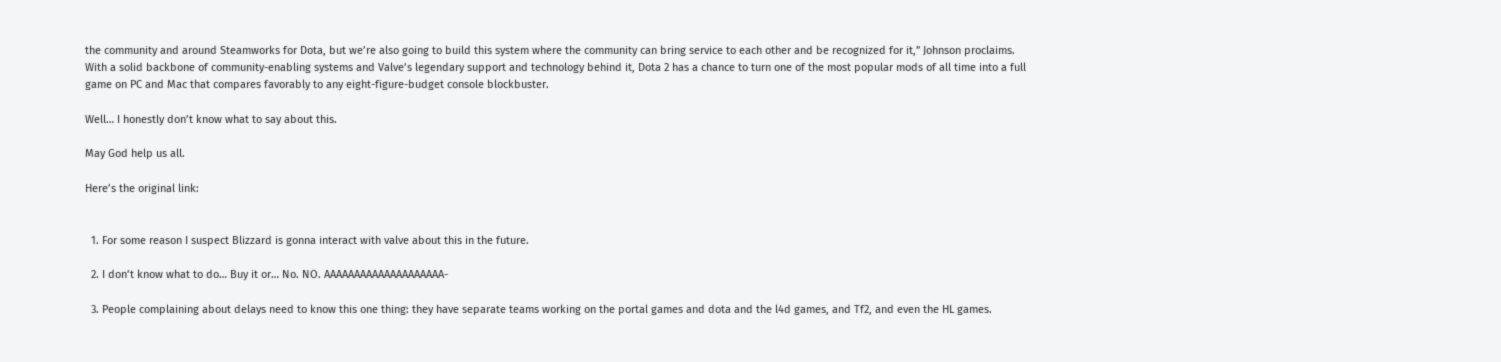the community and around Steamworks for Dota, but we’re also going to build this system where the community can bring service to each other and be recognized for it,” Johnson proclaims. With a solid backbone of community-enabling systems and Valve’s legendary support and technology behind it, Dota 2 has a chance to turn one of the most popular mods of all time into a full game on PC and Mac that compares favorably to any eight-figure-budget console blockbuster.

Well… I honestly don’t know what to say about this.

May God help us all.

Here’s the original link:


  1. For some reason I suspect Blizzard is gonna interact with valve about this in the future.

  2. I don’t know what to do… Buy it or… No. NO. AAAAAAAAAAAAAAAAAAAA-

  3. People complaining about delays need to know this one thing: they have separate teams working on the portal games and dota and the l4d games, and Tf2, and even the HL games.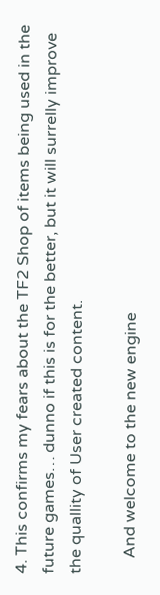4. This confirms my fears about the TF2 Shop of items being used in the future games… dunno if this is for the better, but it will surrelly improve the quallity of User created content.

    And welcome to the new engine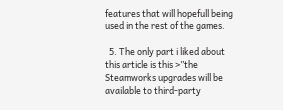features that will hopefull being used in the rest of the games.

  5. The only part i liked about this article is this >”the Steamworks upgrades will be available to third-party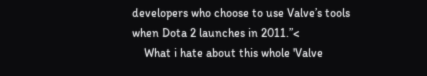developers who choose to use Valve’s tools when Dota 2 launches in 2011.”<
    What i hate about this whole 'Valve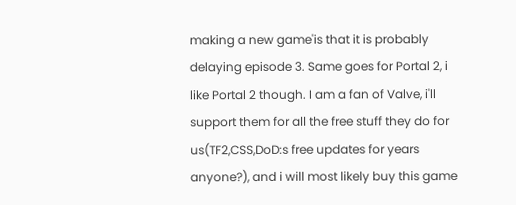making a new game'is that it is probably delaying episode 3. Same goes for Portal 2, i like Portal 2 though. I am a fan of Valve, i'll support them for all the free stuff they do for us(TF2,CSS,DoD:s free updates for years anyone?), and i will most likely buy this game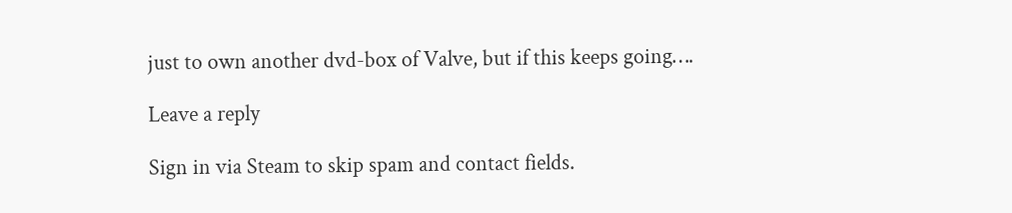just to own another dvd-box of Valve, but if this keeps going….

Leave a reply

Sign in via Steam to skip spam and contact fields.